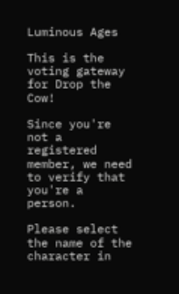Luminous Ages

This is the voting gateway for Drop the Cow!

Since you're not a registered member, we need to verify that you're a person.

Please select the name of the character in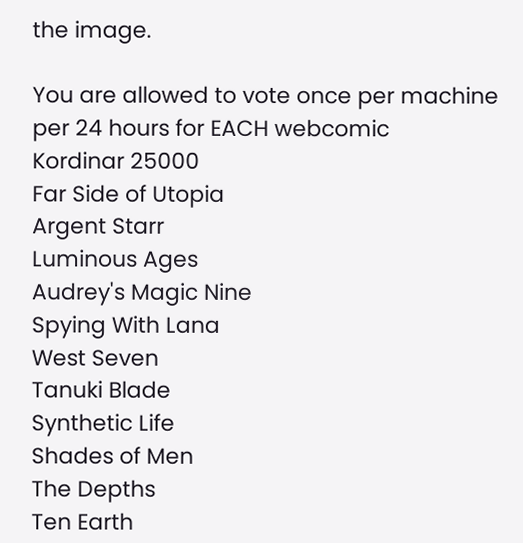the image.

You are allowed to vote once per machine per 24 hours for EACH webcomic
Kordinar 25000
Far Side of Utopia
Argent Starr
Luminous Ages
Audrey's Magic Nine
Spying With Lana
West Seven
Tanuki Blade
Synthetic Life
Shades of Men
The Depths
Ten Earth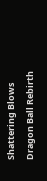Shattering Blows
Dragon Ball Rebirth